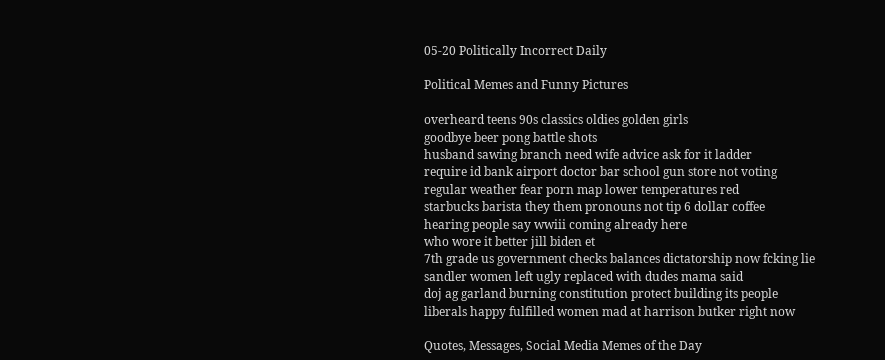05-20 Politically Incorrect Daily

Political Memes and Funny Pictures

overheard teens 90s classics oldies golden girls
goodbye beer pong battle shots
husband sawing branch need wife advice ask for it ladder
require id bank airport doctor bar school gun store not voting
regular weather fear porn map lower temperatures red
starbucks barista they them pronouns not tip 6 dollar coffee
hearing people say wwiii coming already here
who wore it better jill biden et
7th grade us government checks balances dictatorship now fcking lie
sandler women left ugly replaced with dudes mama said
doj ag garland burning constitution protect building its people
liberals happy fulfilled women mad at harrison butker right now

Quotes, Messages, Social Media Memes of the Day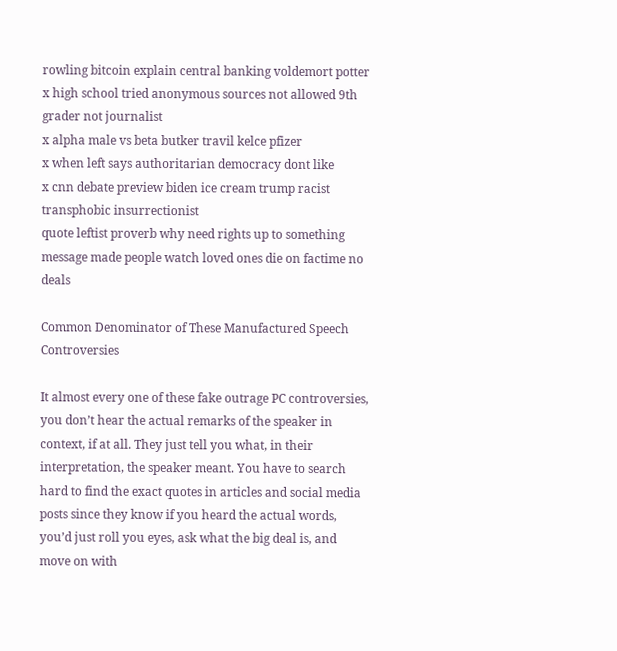rowling bitcoin explain central banking voldemort potter
x high school tried anonymous sources not allowed 9th grader not journalist
x alpha male vs beta butker travil kelce pfizer
x when left says authoritarian democracy dont like
x cnn debate preview biden ice cream trump racist transphobic insurrectionist
quote leftist proverb why need rights up to something
message made people watch loved ones die on factime no deals

Common Denominator of These Manufactured Speech Controversies

It almost every one of these fake outrage PC controversies, you don’t hear the actual remarks of the speaker in context, if at all. They just tell you what, in their interpretation, the speaker meant. You have to search hard to find the exact quotes in articles and social media posts since they know if you heard the actual words, you’d just roll you eyes, ask what the big deal is, and move on with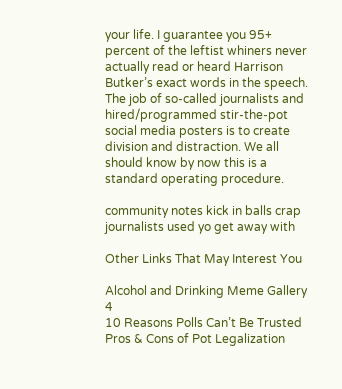your life. I guarantee you 95+ percent of the leftist whiners never actually read or heard Harrison Butker’s exact words in the speech. The job of so-called journalists and hired/programmed stir-the-pot social media posters is to create division and distraction. We all should know by now this is a standard operating procedure.

community notes kick in balls crap journalists used yo get away with

Other Links That May Interest You

Alcohol and Drinking Meme Gallery 4
10 Reasons Polls Can’t Be Trusted
Pros & Cons of Pot Legalization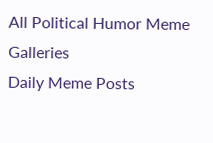All Political Humor Meme Galleries
Daily Meme Posts